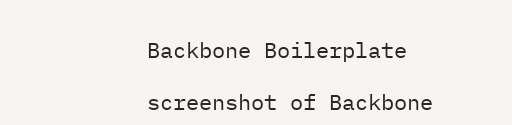Backbone Boilerplate

screenshot of Backbone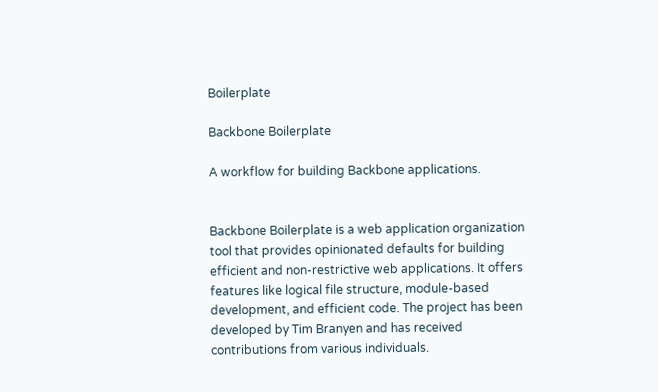Boilerplate

Backbone Boilerplate

A workflow for building Backbone applications.


Backbone Boilerplate is a web application organization tool that provides opinionated defaults for building efficient and non-restrictive web applications. It offers features like logical file structure, module-based development, and efficient code. The project has been developed by Tim Branyen and has received contributions from various individuals.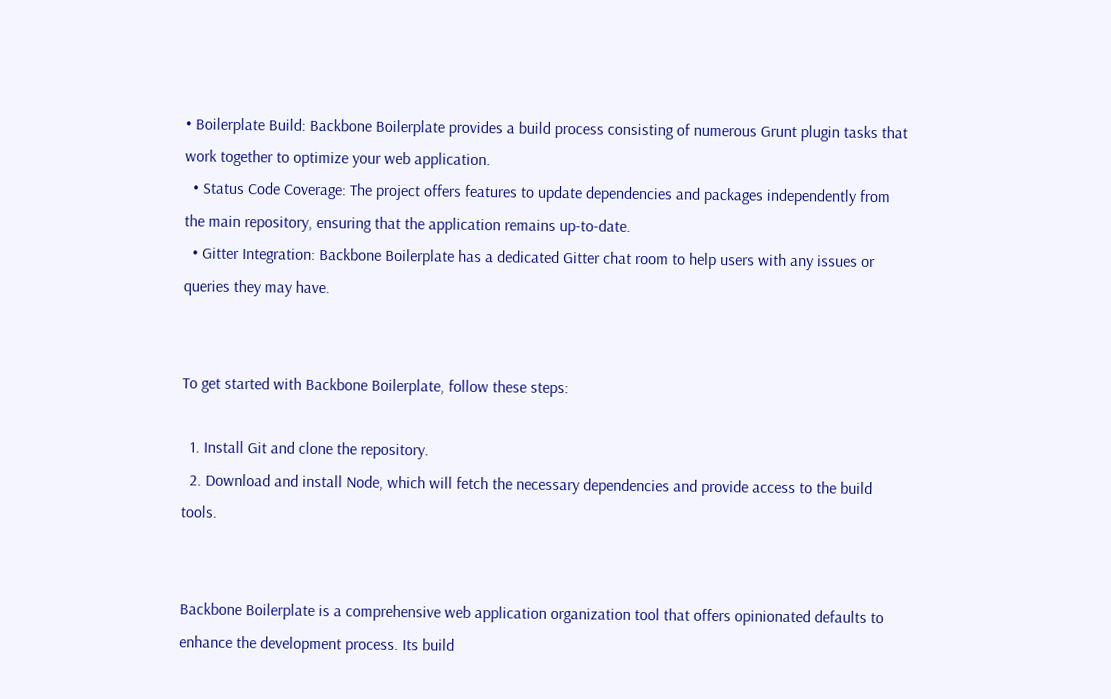• Boilerplate Build: Backbone Boilerplate provides a build process consisting of numerous Grunt plugin tasks that work together to optimize your web application.
  • Status Code Coverage: The project offers features to update dependencies and packages independently from the main repository, ensuring that the application remains up-to-date.
  • Gitter Integration: Backbone Boilerplate has a dedicated Gitter chat room to help users with any issues or queries they may have.


To get started with Backbone Boilerplate, follow these steps:

  1. Install Git and clone the repository.
  2. Download and install Node, which will fetch the necessary dependencies and provide access to the build tools.


Backbone Boilerplate is a comprehensive web application organization tool that offers opinionated defaults to enhance the development process. Its build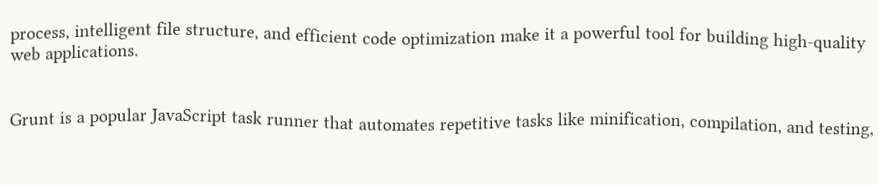process, intelligent file structure, and efficient code optimization make it a powerful tool for building high-quality web applications.


Grunt is a popular JavaScript task runner that automates repetitive tasks like minification, compilation, and testing,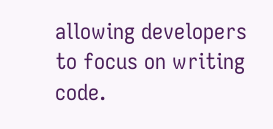allowing developers to focus on writing code.